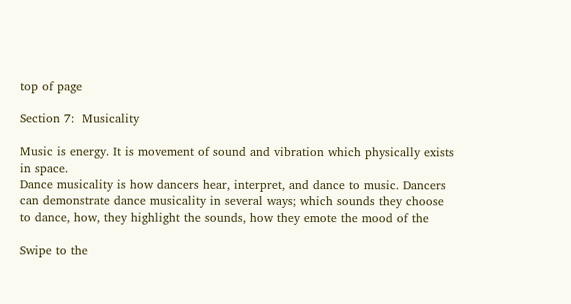top of page

Section 7:  Musicality

Music is energy. It is movement of sound and vibration which physically exists in space.
Dance musicality is how dancers hear, interpret, and dance to music. Dancers
can demonstrate dance musicality in several ways; which sounds they choose
to dance, how, they highlight the sounds, how they emote the mood of the

Swipe to the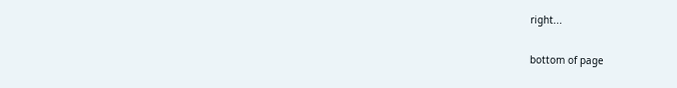right...

bottom of page